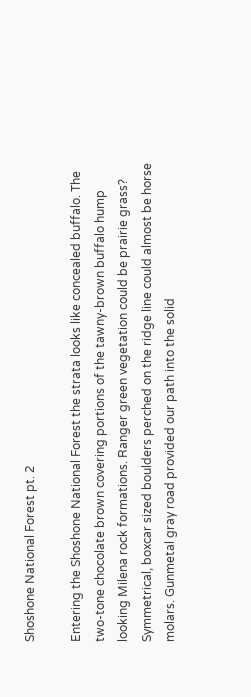Shoshone National Forest pt. 2

Entering the Shoshone National Forest the strata looks like concealed buffalo. The two-tone chocolate brown covering portions of the tawny-brown buffalo hump looking Milena rock formations. Ranger green vegetation could be prairie grass? Symmetrical, boxcar sized boulders perched on the ridge line could almost be horse molars. Gunmetal gray road provided our path into the solid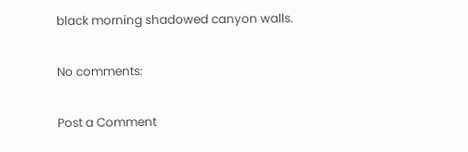black morning shadowed canyon walls.

No comments:

Post a Comment